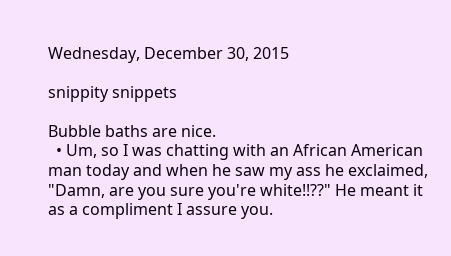Wednesday, December 30, 2015

snippity snippets

Bubble baths are nice.
  • Um, so I was chatting with an African American man today and when he saw my ass he exclaimed, "Damn, are you sure you're white!!??" He meant it as a compliment I assure you.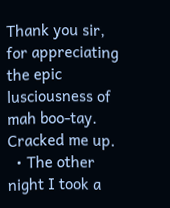Thank you sir, for appreciating the epic lusciousness of mah boo-tay. Cracked me up.
  • The other night I took a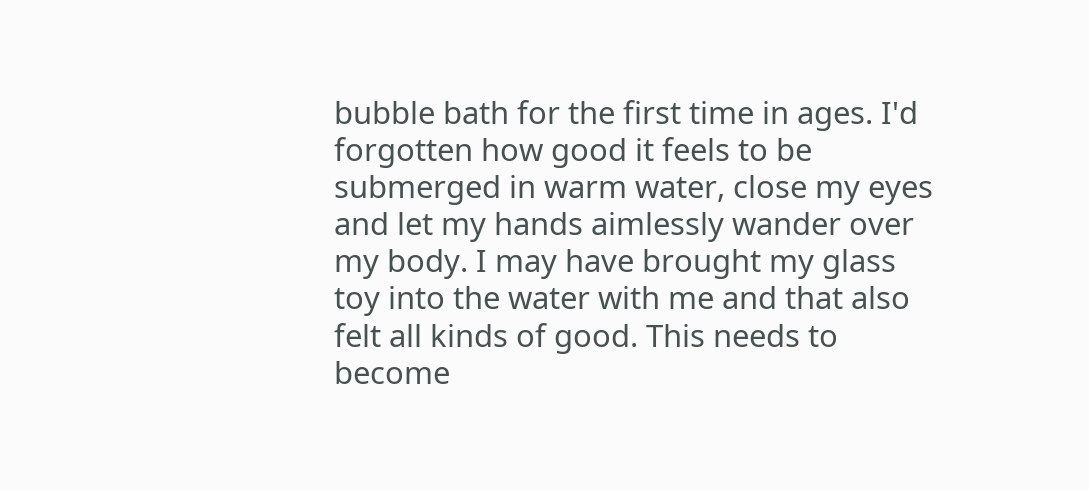bubble bath for the first time in ages. I'd forgotten how good it feels to be submerged in warm water, close my eyes and let my hands aimlessly wander over my body. I may have brought my glass toy into the water with me and that also felt all kinds of good. This needs to become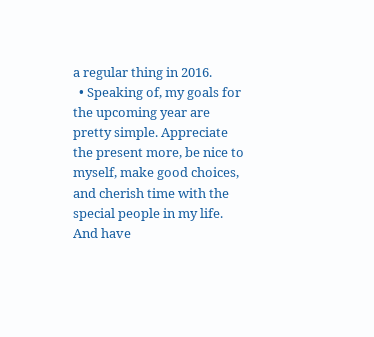a regular thing in 2016.
  • Speaking of, my goals for the upcoming year are pretty simple. Appreciate the present more, be nice to myself, make good choices, and cherish time with the special people in my life. And have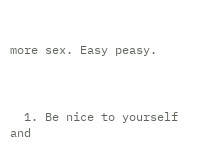more sex. Easy peasy.



  1. Be nice to yourself and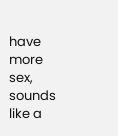have more sex, sounds like a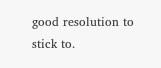good resolution to stick to.